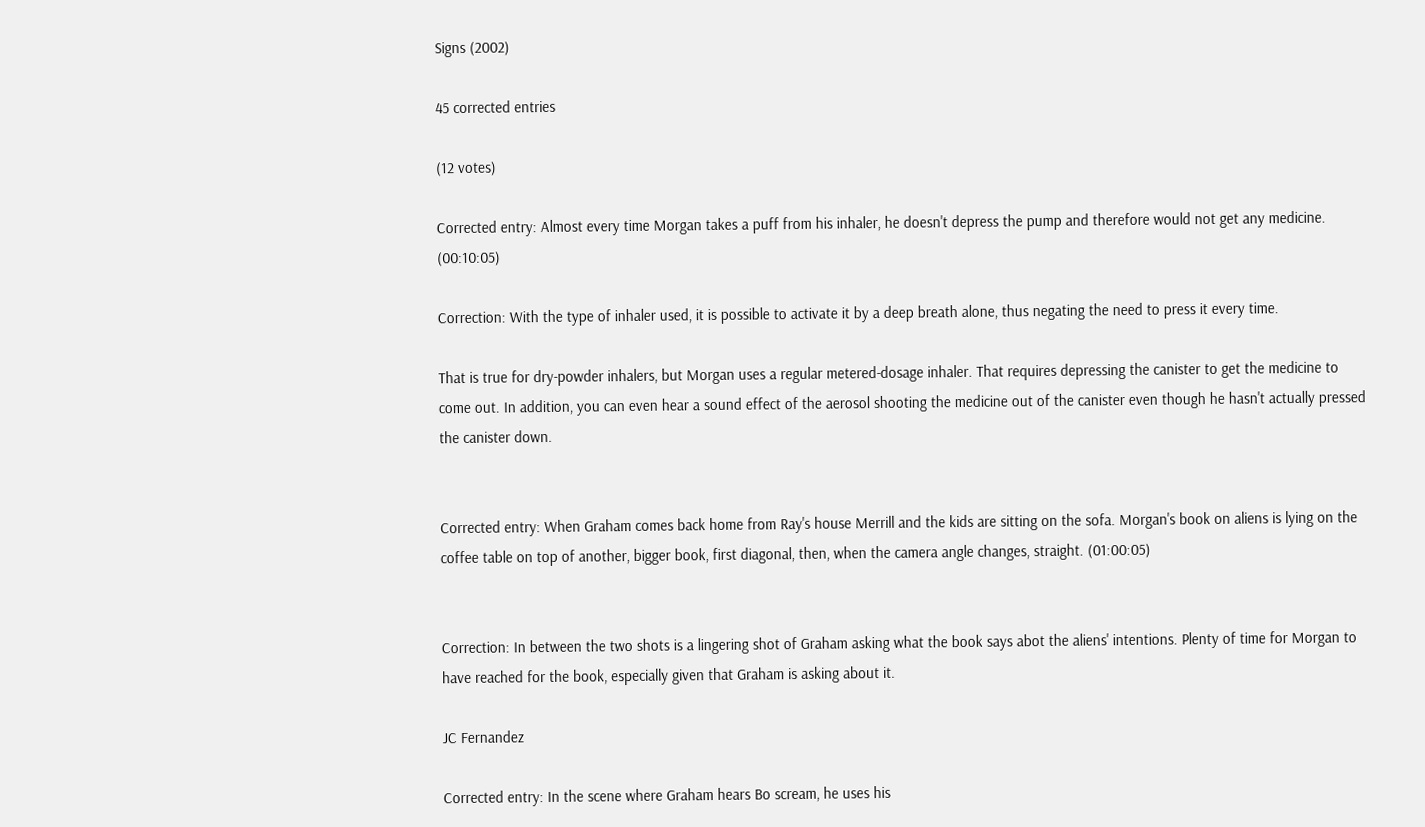Signs (2002)

45 corrected entries

(12 votes)

Corrected entry: Almost every time Morgan takes a puff from his inhaler, he doesn't depress the pump and therefore would not get any medicine. (00:10:05)

Correction: With the type of inhaler used, it is possible to activate it by a deep breath alone, thus negating the need to press it every time.

That is true for dry-powder inhalers, but Morgan uses a regular metered-dosage inhaler. That requires depressing the canister to get the medicine to come out. In addition, you can even hear a sound effect of the aerosol shooting the medicine out of the canister even though he hasn't actually pressed the canister down.


Corrected entry: When Graham comes back home from Ray's house Merrill and the kids are sitting on the sofa. Morgan's book on aliens is lying on the coffee table on top of another, bigger book, first diagonal, then, when the camera angle changes, straight. (01:00:05)


Correction: In between the two shots is a lingering shot of Graham asking what the book says abot the aliens' intentions. Plenty of time for Morgan to have reached for the book, especially given that Graham is asking about it.

JC Fernandez

Corrected entry: In the scene where Graham hears Bo scream, he uses his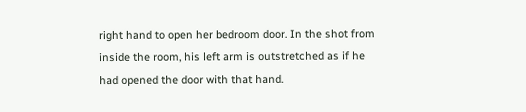right hand to open her bedroom door. In the shot from inside the room, his left arm is outstretched as if he had opened the door with that hand.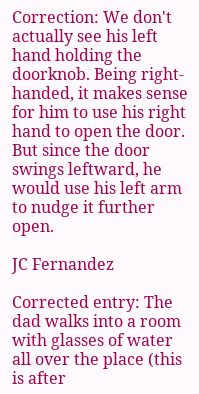Correction: We don't actually see his left hand holding the doorknob. Being right-handed, it makes sense for him to use his right hand to open the door. But since the door swings leftward, he would use his left arm to nudge it further open.

JC Fernandez

Corrected entry: The dad walks into a room with glasses of water all over the place (this is after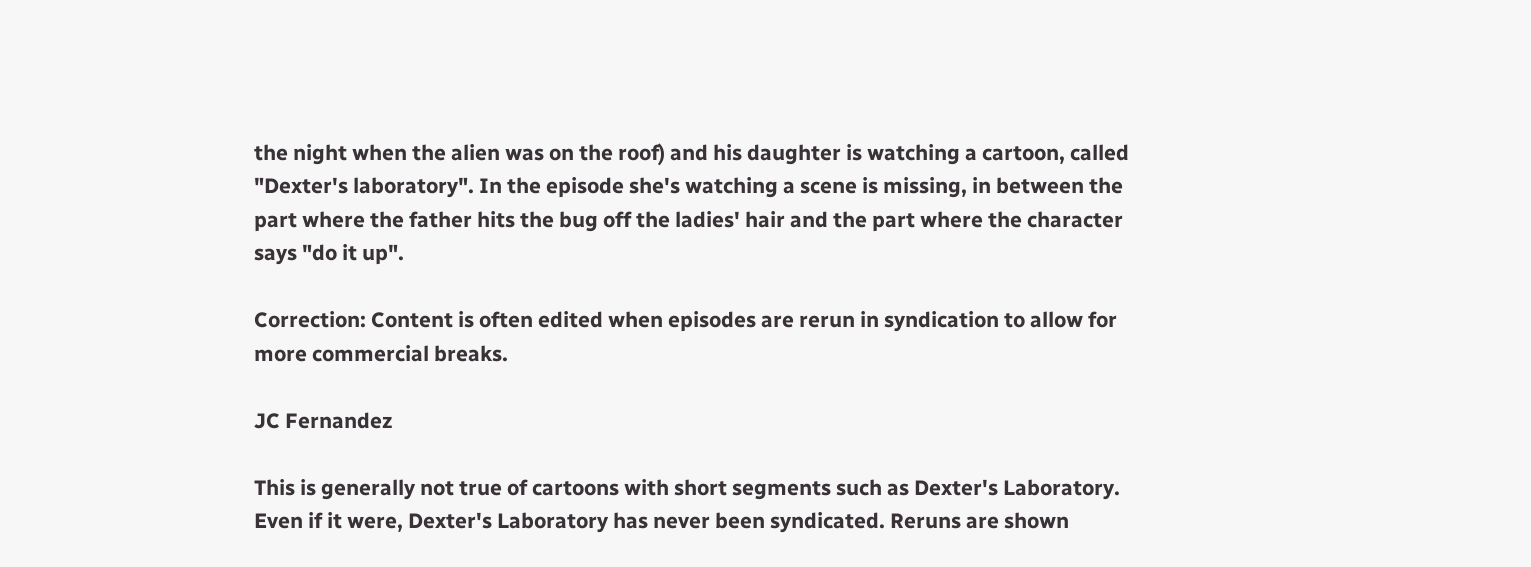the night when the alien was on the roof) and his daughter is watching a cartoon, called "Dexter's laboratory". In the episode she's watching a scene is missing, in between the part where the father hits the bug off the ladies' hair and the part where the character says "do it up".

Correction: Content is often edited when episodes are rerun in syndication to allow for more commercial breaks.

JC Fernandez

This is generally not true of cartoons with short segments such as Dexter's Laboratory. Even if it were, Dexter's Laboratory has never been syndicated. Reruns are shown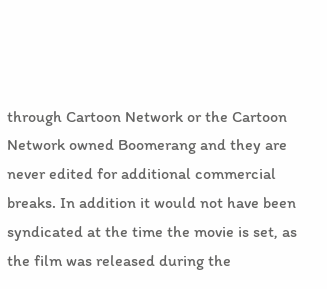through Cartoon Network or the Cartoon Network owned Boomerang and they are never edited for additional commercial breaks. In addition it would not have been syndicated at the time the movie is set, as the film was released during the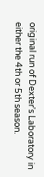original run of Dexter's Laboratory in either the 4th or 5th season.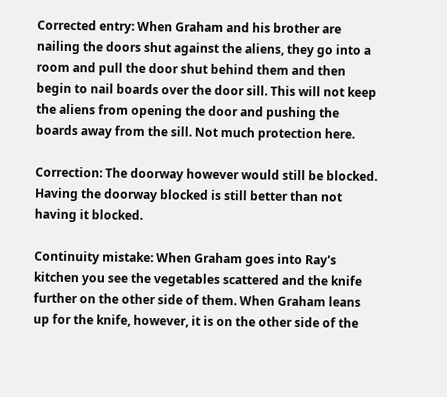Corrected entry: When Graham and his brother are nailing the doors shut against the aliens, they go into a room and pull the door shut behind them and then begin to nail boards over the door sill. This will not keep the aliens from opening the door and pushing the boards away from the sill. Not much protection here.

Correction: The doorway however would still be blocked. Having the doorway blocked is still better than not having it blocked.

Continuity mistake: When Graham goes into Ray's kitchen you see the vegetables scattered and the knife further on the other side of them. When Graham leans up for the knife, however, it is on the other side of the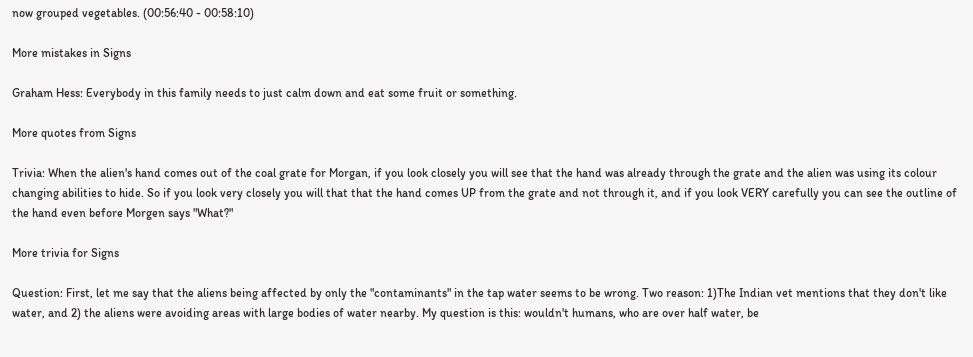now grouped vegetables. (00:56:40 - 00:58:10)

More mistakes in Signs

Graham Hess: Everybody in this family needs to just calm down and eat some fruit or something.

More quotes from Signs

Trivia: When the alien's hand comes out of the coal grate for Morgan, if you look closely you will see that the hand was already through the grate and the alien was using its colour changing abilities to hide. So if you look very closely you will that that the hand comes UP from the grate and not through it, and if you look VERY carefully you can see the outline of the hand even before Morgen says "What?"

More trivia for Signs

Question: First, let me say that the aliens being affected by only the "contaminants" in the tap water seems to be wrong. Two reason: 1)The Indian vet mentions that they don't like water, and 2) the aliens were avoiding areas with large bodies of water nearby. My question is this: wouldn't humans, who are over half water, be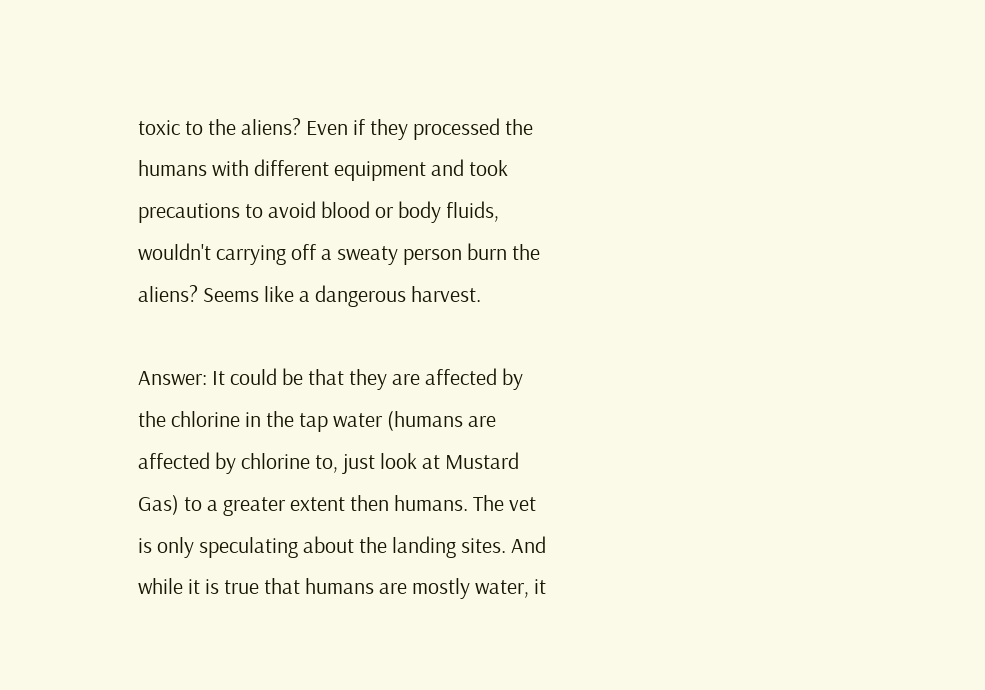toxic to the aliens? Even if they processed the humans with different equipment and took precautions to avoid blood or body fluids, wouldn't carrying off a sweaty person burn the aliens? Seems like a dangerous harvest.

Answer: It could be that they are affected by the chlorine in the tap water (humans are affected by chlorine to, just look at Mustard Gas) to a greater extent then humans. The vet is only speculating about the landing sites. And while it is true that humans are mostly water, it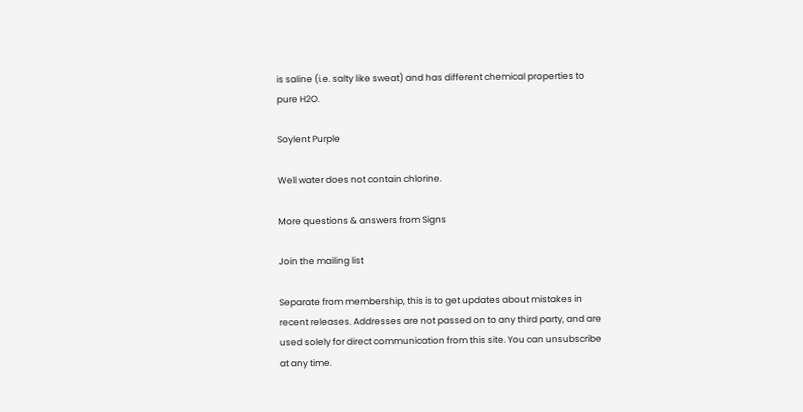is saline (i.e. salty like sweat) and has different chemical properties to pure H2O.

Soylent Purple

Well water does not contain chlorine.

More questions & answers from Signs

Join the mailing list

Separate from membership, this is to get updates about mistakes in recent releases. Addresses are not passed on to any third party, and are used solely for direct communication from this site. You can unsubscribe at any time.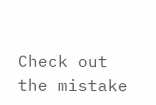Check out the mistake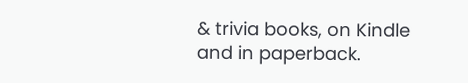& trivia books, on Kindle and in paperback.